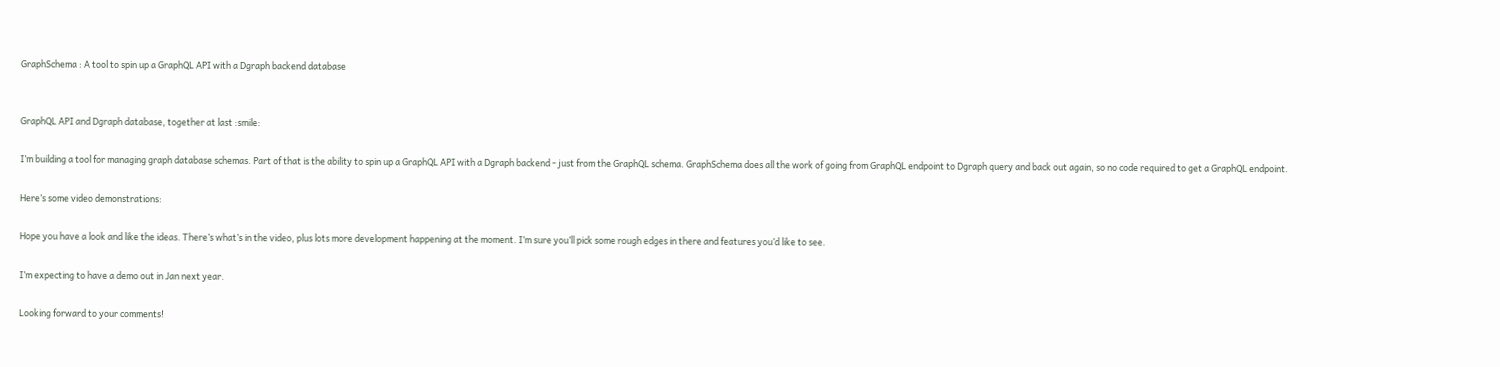GraphSchema : A tool to spin up a GraphQL API with a Dgraph backend database


GraphQL API and Dgraph database, together at last :smile:

I’m building a tool for managing graph database schemas. Part of that is the ability to spin up a GraphQL API with a Dgraph backend - just from the GraphQL schema. GraphSchema does all the work of going from GraphQL endpoint to Dgraph query and back out again, so no code required to get a GraphQL endpoint.

Here’s some video demonstrations:

Hope you have a look and like the ideas. There’s what’s in the video, plus lots more development happening at the moment. I’m sure you’ll pick some rough edges in there and features you’d like to see.

I’m expecting to have a demo out in Jan next year.

Looking forward to your comments!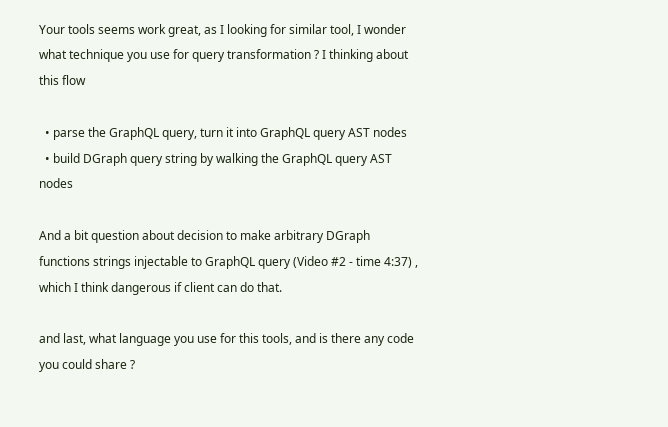Your tools seems work great, as I looking for similar tool, I wonder what technique you use for query transformation ? I thinking about this flow

  • parse the GraphQL query, turn it into GraphQL query AST nodes
  • build DGraph query string by walking the GraphQL query AST nodes

And a bit question about decision to make arbitrary DGraph functions strings injectable to GraphQL query (Video #2 - time 4:37) , which I think dangerous if client can do that.

and last, what language you use for this tools, and is there any code you could share ?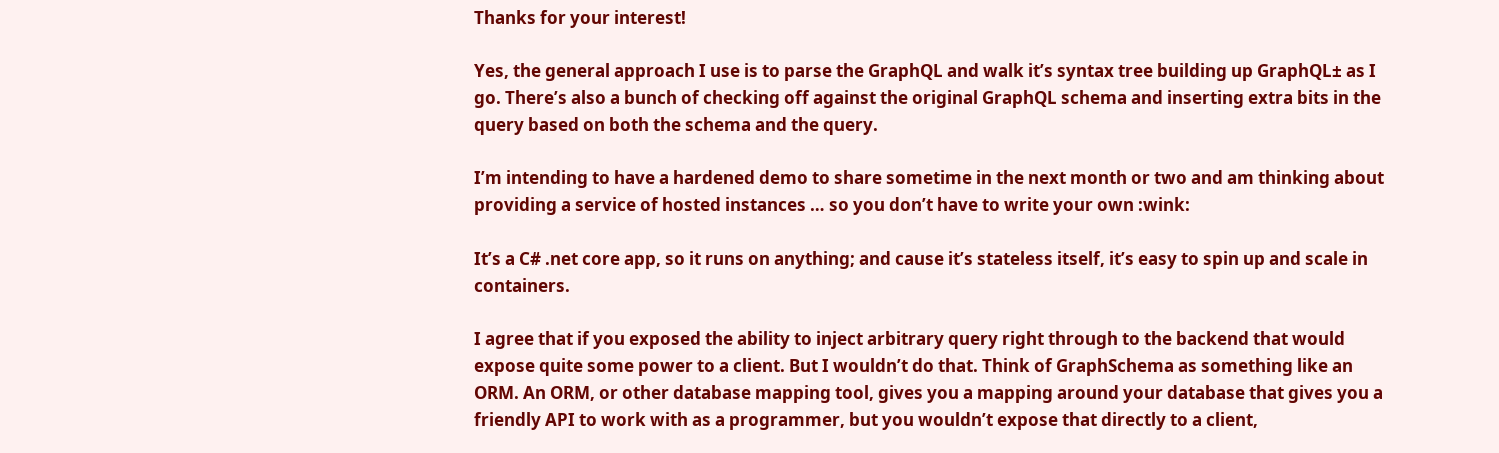Thanks for your interest!

Yes, the general approach I use is to parse the GraphQL and walk it’s syntax tree building up GraphQL± as I go. There’s also a bunch of checking off against the original GraphQL schema and inserting extra bits in the query based on both the schema and the query.

I’m intending to have a hardened demo to share sometime in the next month or two and am thinking about providing a service of hosted instances … so you don’t have to write your own :wink:

It’s a C# .net core app, so it runs on anything; and cause it’s stateless itself, it’s easy to spin up and scale in containers.

I agree that if you exposed the ability to inject arbitrary query right through to the backend that would expose quite some power to a client. But I wouldn’t do that. Think of GraphSchema as something like an ORM. An ORM, or other database mapping tool, gives you a mapping around your database that gives you a friendly API to work with as a programmer, but you wouldn’t expose that directly to a client,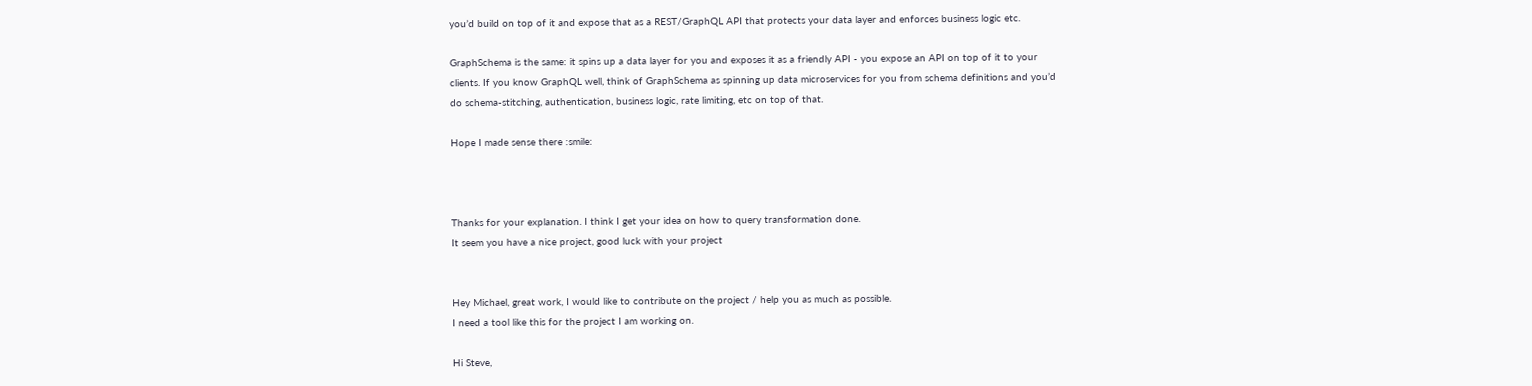you’d build on top of it and expose that as a REST/GraphQL API that protects your data layer and enforces business logic etc.

GraphSchema is the same: it spins up a data layer for you and exposes it as a friendly API - you expose an API on top of it to your clients. If you know GraphQL well, think of GraphSchema as spinning up data microservices for you from schema definitions and you’d do schema-stitching, authentication, business logic, rate limiting, etc on top of that.

Hope I made sense there :smile:



Thanks for your explanation. I think I get your idea on how to query transformation done.
It seem you have a nice project, good luck with your project


Hey Michael, great work, I would like to contribute on the project / help you as much as possible.
I need a tool like this for the project I am working on.

Hi Steve,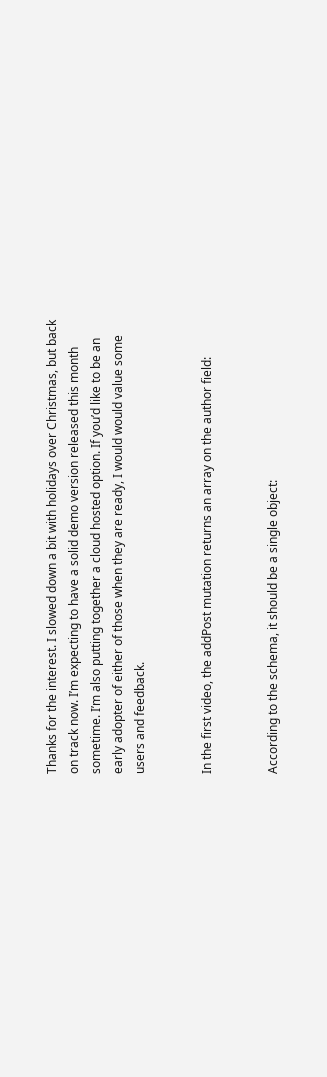Thanks for the interest. I slowed down a bit with holidays over Christmas, but back on track now. I’m expecting to have a solid demo version released this month sometime. I’m also putting together a cloud hosted option. If you’d like to be an early adopter of either of those when they are ready, I would would value some users and feedback.


In the first video, the addPost mutation returns an array on the author field:


According to the schema, it should be a single object: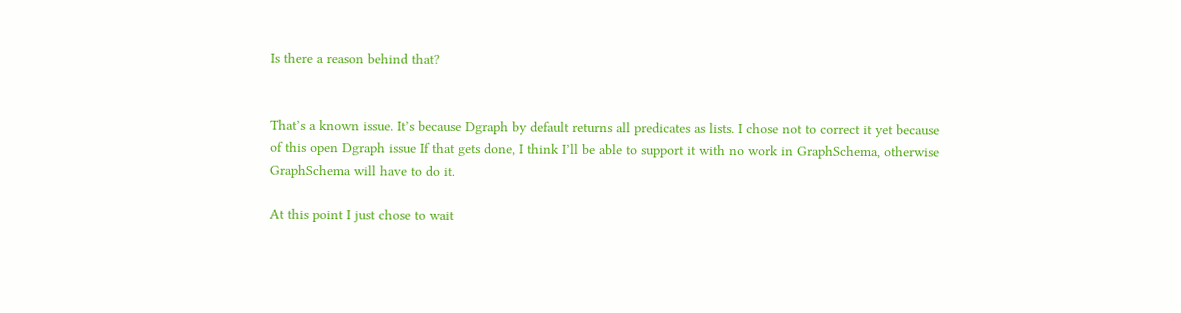Is there a reason behind that?


That’s a known issue. It’s because Dgraph by default returns all predicates as lists. I chose not to correct it yet because of this open Dgraph issue If that gets done, I think I’ll be able to support it with no work in GraphSchema, otherwise GraphSchema will have to do it.

At this point I just chose to wait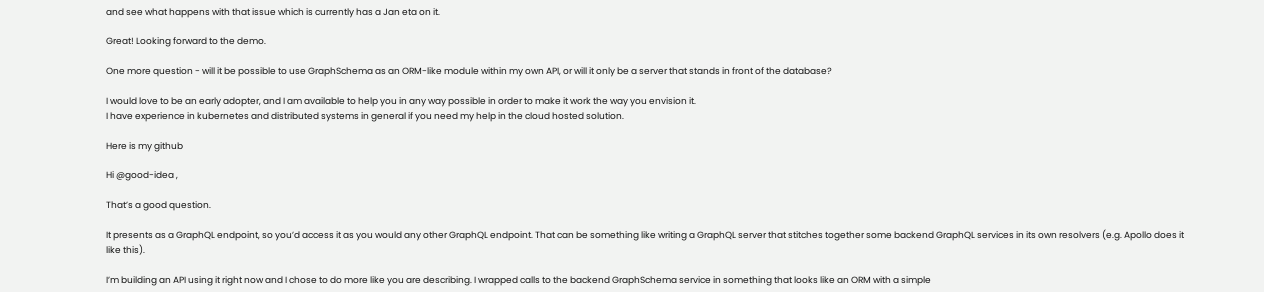and see what happens with that issue which is currently has a Jan eta on it.

Great! Looking forward to the demo.

One more question - will it be possible to use GraphSchema as an ORM-like module within my own API, or will it only be a server that stands in front of the database?

I would love to be an early adopter, and I am available to help you in any way possible in order to make it work the way you envision it.
I have experience in kubernetes and distributed systems in general if you need my help in the cloud hosted solution.

Here is my github

Hi @good-idea ,

That’s a good question.

It presents as a GraphQL endpoint, so you’d access it as you would any other GraphQL endpoint. That can be something like writing a GraphQL server that stitches together some backend GraphQL services in its own resolvers (e.g. Apollo does it like this).

I’m building an API using it right now and I chose to do more like you are describing. I wrapped calls to the backend GraphSchema service in something that looks like an ORM with a simple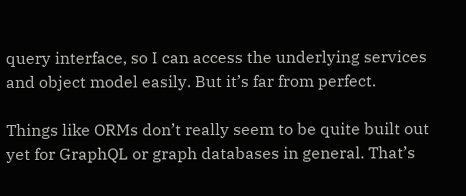query interface, so I can access the underlying services and object model easily. But it’s far from perfect.

Things like ORMs don’t really seem to be quite built out yet for GraphQL or graph databases in general. That’s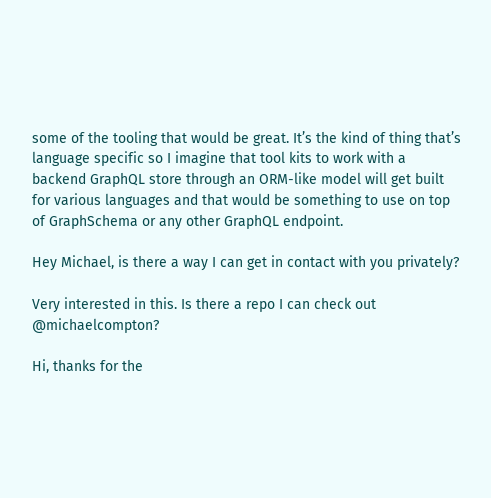some of the tooling that would be great. It’s the kind of thing that’s language specific so I imagine that tool kits to work with a backend GraphQL store through an ORM-like model will get built for various languages and that would be something to use on top of GraphSchema or any other GraphQL endpoint.

Hey Michael, is there a way I can get in contact with you privately?

Very interested in this. Is there a repo I can check out @michaelcompton?

Hi, thanks for the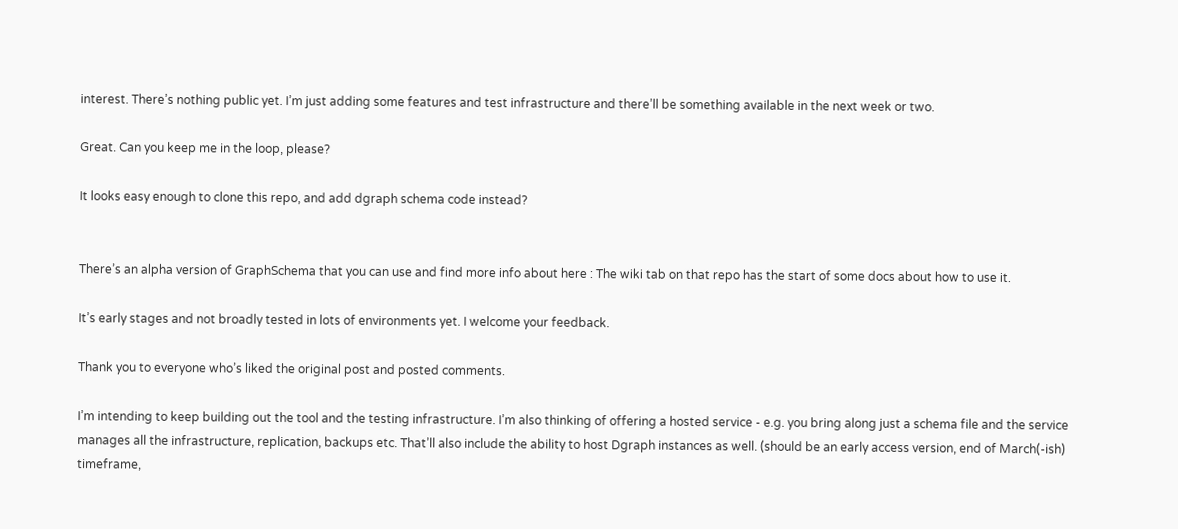interest. There’s nothing public yet. I’m just adding some features and test infrastructure and there’ll be something available in the next week or two.

Great. Can you keep me in the loop, please?

It looks easy enough to clone this repo, and add dgraph schema code instead?


There’s an alpha version of GraphSchema that you can use and find more info about here : The wiki tab on that repo has the start of some docs about how to use it.

It’s early stages and not broadly tested in lots of environments yet. I welcome your feedback.

Thank you to everyone who’s liked the original post and posted comments.

I’m intending to keep building out the tool and the testing infrastructure. I’m also thinking of offering a hosted service - e.g. you bring along just a schema file and the service manages all the infrastructure, replication, backups etc. That’ll also include the ability to host Dgraph instances as well. (should be an early access version, end of March(-ish) timeframe,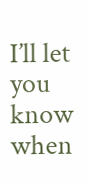I’ll let you know when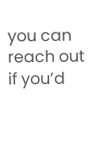you can reach out if you’d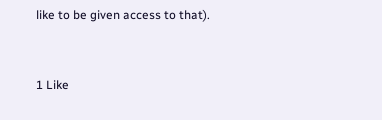like to be given access to that).


1 Like